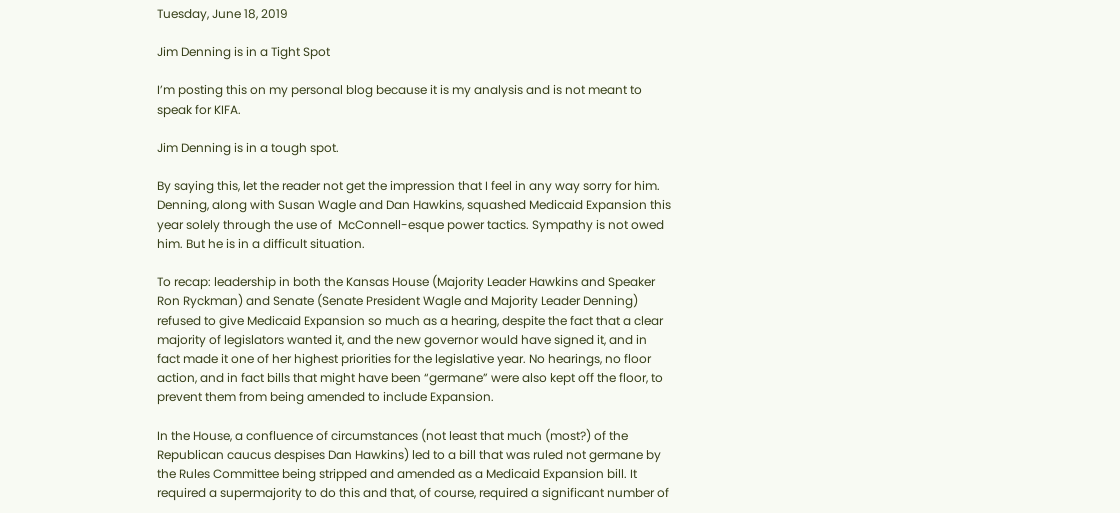Tuesday, June 18, 2019

Jim Denning is in a Tight Spot

I’m posting this on my personal blog because it is my analysis and is not meant to speak for KIFA.

Jim Denning is in a tough spot.

By saying this, let the reader not get the impression that I feel in any way sorry for him. Denning, along with Susan Wagle and Dan Hawkins, squashed Medicaid Expansion this year solely through the use of  McConnell-esque power tactics. Sympathy is not owed him. But he is in a difficult situation.

To recap: leadership in both the Kansas House (Majority Leader Hawkins and Speaker Ron Ryckman) and Senate (Senate President Wagle and Majority Leader Denning) refused to give Medicaid Expansion so much as a hearing, despite the fact that a clear majority of legislators wanted it, and the new governor would have signed it, and in fact made it one of her highest priorities for the legislative year. No hearings, no floor action, and in fact bills that might have been “germane” were also kept off the floor, to prevent them from being amended to include Expansion.

In the House, a confluence of circumstances (not least that much (most?) of the Republican caucus despises Dan Hawkins) led to a bill that was ruled not germane by the Rules Committee being stripped and amended as a Medicaid Expansion bill. It required a supermajority to do this and that, of course, required a significant number of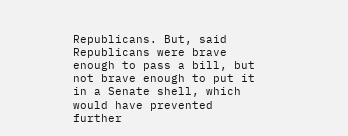Republicans. But, said Republicans were brave enough to pass a bill, but not brave enough to put it in a Senate shell, which would have prevented further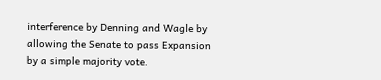interference by Denning and Wagle by allowing the Senate to pass Expansion by a simple majority vote.